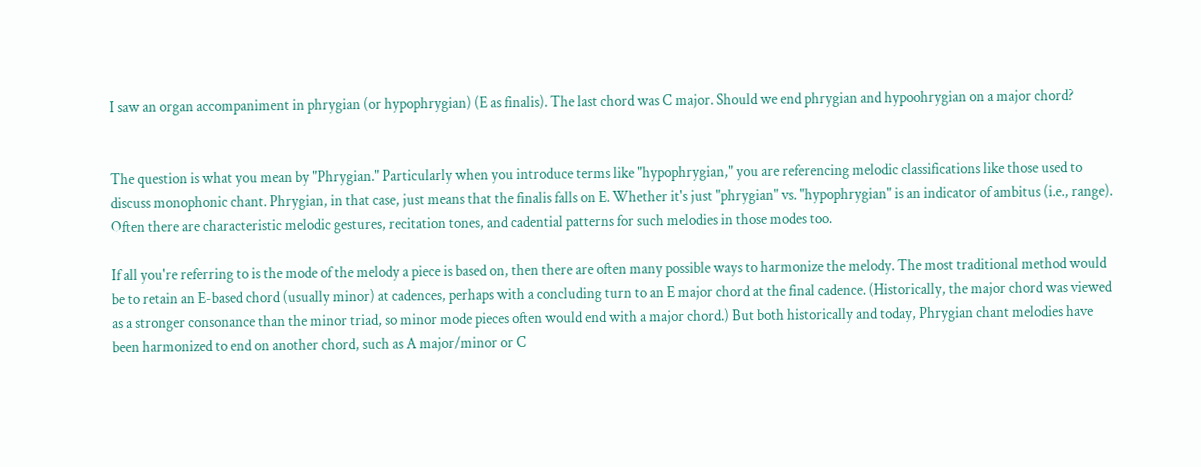I saw an organ accompaniment in phrygian (or hypophrygian) (E as finalis). The last chord was C major. Should we end phrygian and hypoohrygian on a major chord?


The question is what you mean by "Phrygian." Particularly when you introduce terms like "hypophrygian," you are referencing melodic classifications like those used to discuss monophonic chant. Phrygian, in that case, just means that the finalis falls on E. Whether it's just "phrygian" vs. "hypophrygian" is an indicator of ambitus (i.e., range). Often there are characteristic melodic gestures, recitation tones, and cadential patterns for such melodies in those modes too.

If all you're referring to is the mode of the melody a piece is based on, then there are often many possible ways to harmonize the melody. The most traditional method would be to retain an E-based chord (usually minor) at cadences, perhaps with a concluding turn to an E major chord at the final cadence. (Historically, the major chord was viewed as a stronger consonance than the minor triad, so minor mode pieces often would end with a major chord.) But both historically and today, Phrygian chant melodies have been harmonized to end on another chord, such as A major/minor or C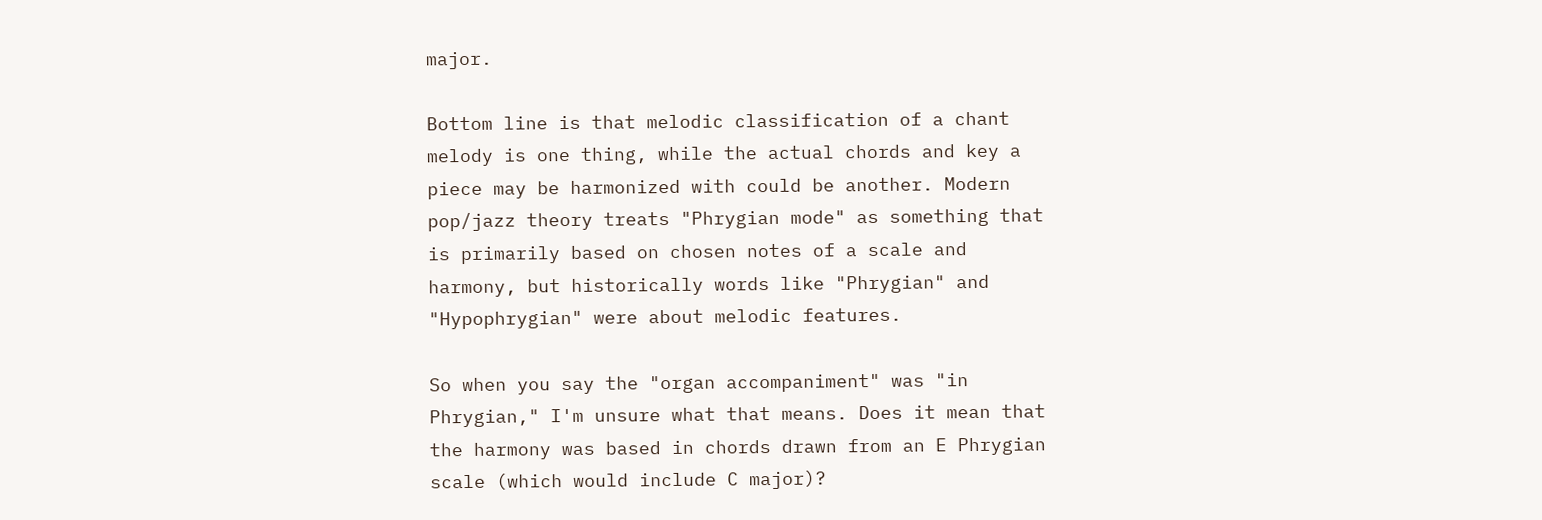major.

Bottom line is that melodic classification of a chant melody is one thing, while the actual chords and key a piece may be harmonized with could be another. Modern pop/jazz theory treats "Phrygian mode" as something that is primarily based on chosen notes of a scale and harmony, but historically words like "Phrygian" and "Hypophrygian" were about melodic features.

So when you say the "organ accompaniment" was "in Phrygian," I'm unsure what that means. Does it mean that the harmony was based in chords drawn from an E Phrygian scale (which would include C major)?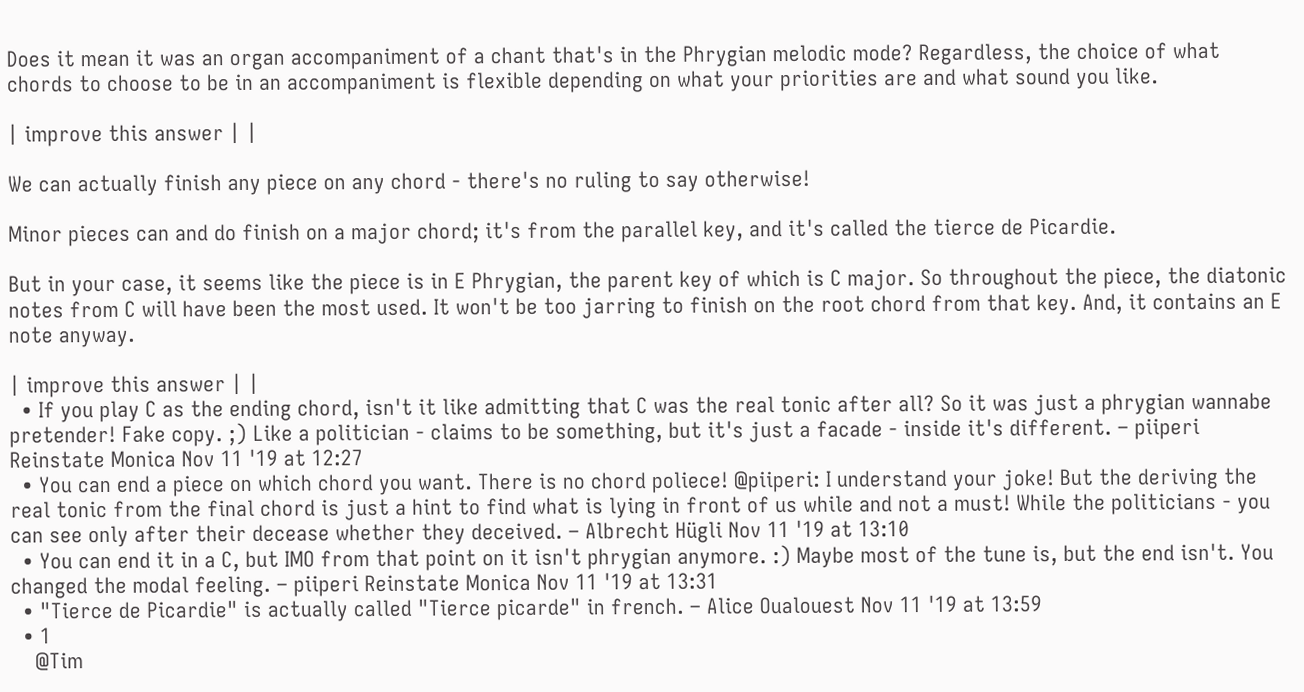Does it mean it was an organ accompaniment of a chant that's in the Phrygian melodic mode? Regardless, the choice of what chords to choose to be in an accompaniment is flexible depending on what your priorities are and what sound you like.

| improve this answer | |

We can actually finish any piece on any chord - there's no ruling to say otherwise!

Minor pieces can and do finish on a major chord; it's from the parallel key, and it's called the tierce de Picardie.

But in your case, it seems like the piece is in E Phrygian, the parent key of which is C major. So throughout the piece, the diatonic notes from C will have been the most used. It won't be too jarring to finish on the root chord from that key. And, it contains an E note anyway.

| improve this answer | |
  • If you play C as the ending chord, isn't it like admitting that C was the real tonic after all? So it was just a phrygian wannabe pretender! Fake copy. ;) Like a politician - claims to be something, but it's just a facade - inside it's different. – piiperi Reinstate Monica Nov 11 '19 at 12:27
  • You can end a piece on which chord you want. There is no chord poliece! @piiperi: I understand your joke! But the deriving the real tonic from the final chord is just a hint to find what is lying in front of us while and not a must! While the politicians - you can see only after their decease whether they deceived. – Albrecht Hügli Nov 11 '19 at 13:10
  • You can end it in a C, but IMO from that point on it isn't phrygian anymore. :) Maybe most of the tune is, but the end isn't. You changed the modal feeling. – piiperi Reinstate Monica Nov 11 '19 at 13:31
  • "Tierce de Picardie" is actually called "Tierce picarde" in french. – Alice Oualouest Nov 11 '19 at 13:59
  • 1
    @Tim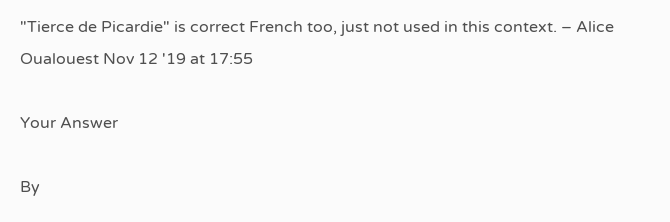"Tierce de Picardie" is correct French too, just not used in this context. – Alice Oualouest Nov 12 '19 at 17:55

Your Answer

By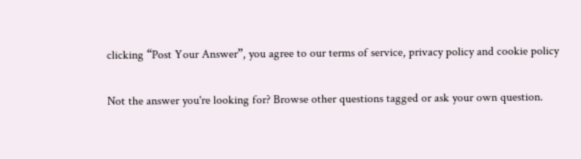clicking “Post Your Answer”, you agree to our terms of service, privacy policy and cookie policy

Not the answer you're looking for? Browse other questions tagged or ask your own question.